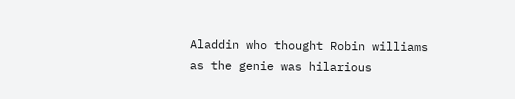Aladdin who thought Robin williams as the genie was hilarious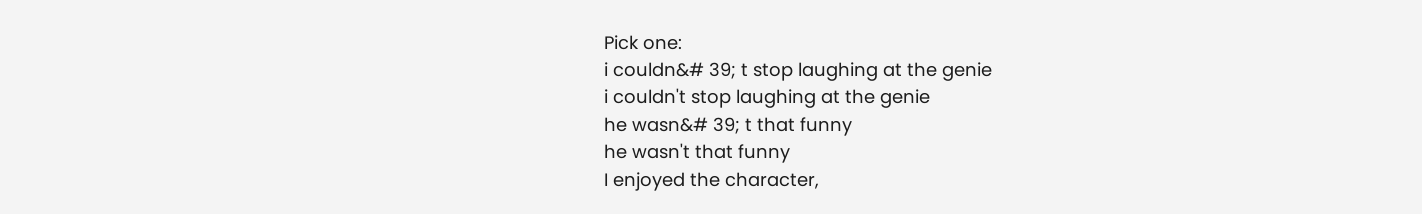Pick one:
i couldn&# 39; t stop laughing at the genie
i couldn't stop laughing at the genie
he wasn&# 39; t that funny
he wasn't that funny
I enjoyed the character,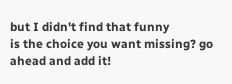but I didn't find that funny
is the choice you want missing? go ahead and add it!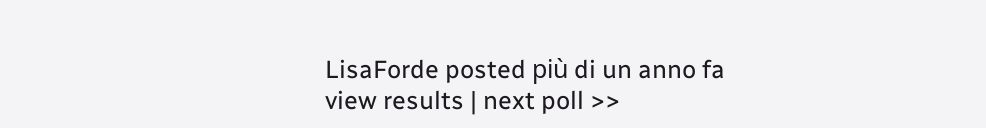LisaForde posted più di un anno fa
view results | next poll >>